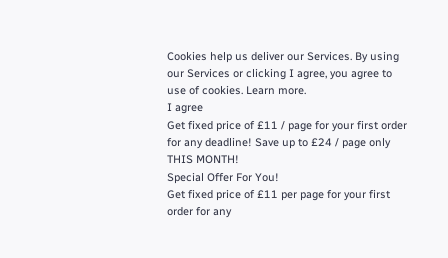Cookies help us deliver our Services. By using our Services or clicking I agree, you agree to use of cookies. Learn more.
I agree
Get fixed price of £11 / page for your first order for any deadline! Save up to £24 / page only THIS MONTH!
Special Offer For You!
Get fixed price of £11 per page for your first order for any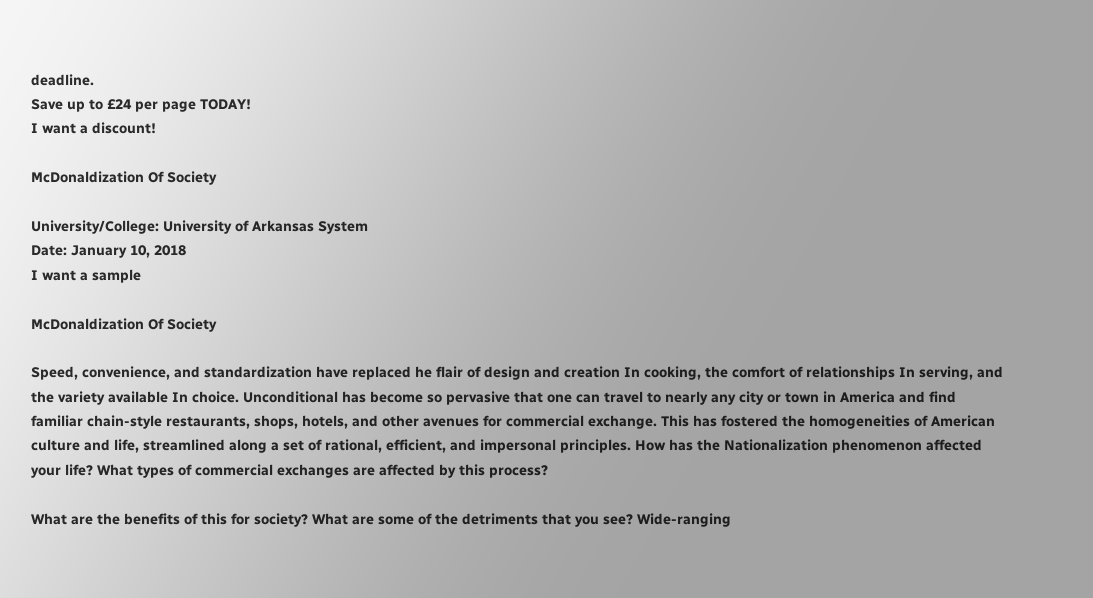deadline.
Save up to £24 per page TODAY!
I want a discount!

McDonaldization Of Society

University/College: University of Arkansas System
Date: January 10, 2018
I want a sample

McDonaldization Of Society

Speed, convenience, and standardization have replaced he flair of design and creation In cooking, the comfort of relationships In serving, and the variety available In choice. Unconditional has become so pervasive that one can travel to nearly any city or town in America and find familiar chain-style restaurants, shops, hotels, and other avenues for commercial exchange. This has fostered the homogeneities of American culture and life, streamlined along a set of rational, efficient, and impersonal principles. How has the Nationalization phenomenon affected your life? What types of commercial exchanges are affected by this process?

What are the benefits of this for society? What are some of the detriments that you see? Wide-ranging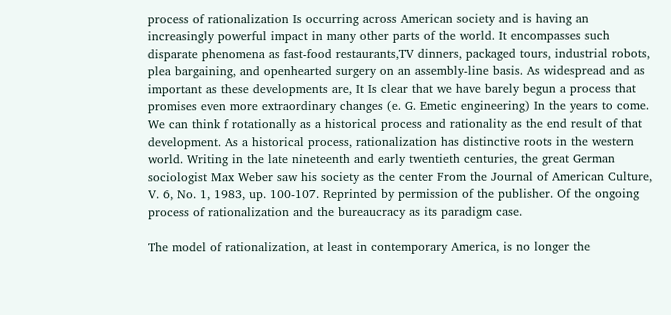process of rationalization Is occurring across American society and is having an increasingly powerful impact in many other parts of the world. It encompasses such disparate phenomena as fast-food restaurants,TV dinners, packaged tours, industrial robots, plea bargaining, and openhearted surgery on an assembly-line basis. As widespread and as important as these developments are, It Is clear that we have barely begun a process that promises even more extraordinary changes (e. G. Emetic engineering) In the years to come. We can think f rotationally as a historical process and rationality as the end result of that development. As a historical process, rationalization has distinctive roots in the western world. Writing in the late nineteenth and early twentieth centuries, the great German sociologist Max Weber saw his society as the center From the Journal of American Culture, V. 6, No. 1, 1983, up. 100-107. Reprinted by permission of the publisher. Of the ongoing process of rationalization and the bureaucracy as its paradigm case.

The model of rationalization, at least in contemporary America, is no longer the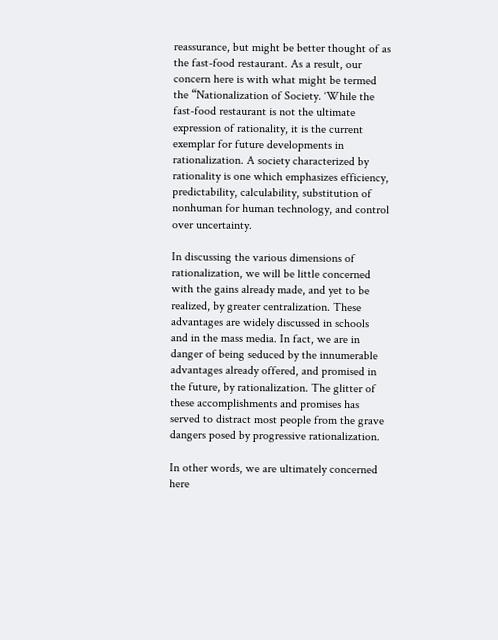reassurance, but might be better thought of as the fast-food restaurant. As a result, our concern here is with what might be termed the “Nationalization of Society. ‘While the fast-food restaurant is not the ultimate expression of rationality, it is the current exemplar for future developments in rationalization. A society characterized by rationality is one which emphasizes efficiency, predictability, calculability, substitution of nonhuman for human technology, and control over uncertainty.

In discussing the various dimensions of rationalization, we will be little concerned with the gains already made, and yet to be realized, by greater centralization. These advantages are widely discussed in schools and in the mass media. In fact, we are in danger of being seduced by the innumerable advantages already offered, and promised in the future, by rationalization. The glitter of these accomplishments and promises has served to distract most people from the grave dangers posed by progressive rationalization.

In other words, we are ultimately concerned here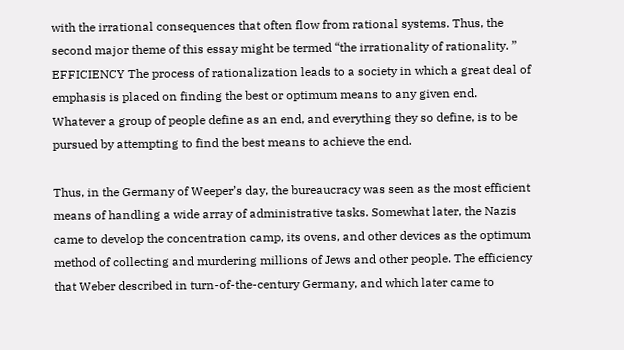with the irrational consequences that often flow from rational systems. Thus, the second major theme of this essay might be termed “the irrationality of rationality. ” EFFICIENCY The process of rationalization leads to a society in which a great deal of emphasis is placed on finding the best or optimum means to any given end. Whatever a group of people define as an end, and everything they so define, is to be pursued by attempting to find the best means to achieve the end.

Thus, in the Germany of Weeper’s day, the bureaucracy was seen as the most efficient means of handling a wide array of administrative tasks. Somewhat later, the Nazis came to develop the concentration camp, its ovens, and other devices as the optimum method of collecting and murdering millions of Jews and other people. The efficiency that Weber described in turn-of-the-century Germany, and which later came to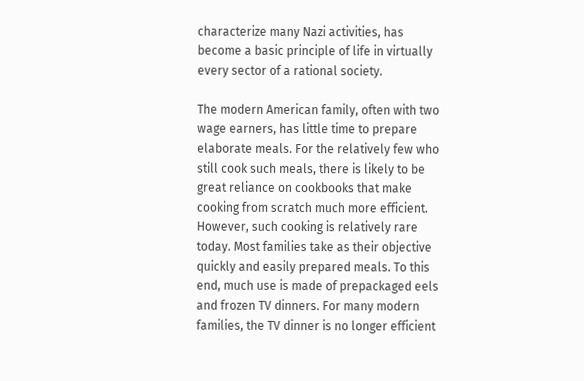characterize many Nazi activities, has become a basic principle of life in virtually every sector of a rational society.

The modern American family, often with two wage earners, has little time to prepare elaborate meals. For the relatively few who still cook such meals, there is likely to be great reliance on cookbooks that make cooking from scratch much more efficient. However, such cooking is relatively rare today. Most families take as their objective quickly and easily prepared meals. To this end, much use is made of prepackaged eels and frozen TV dinners. For many modern families, the TV dinner is no longer efficient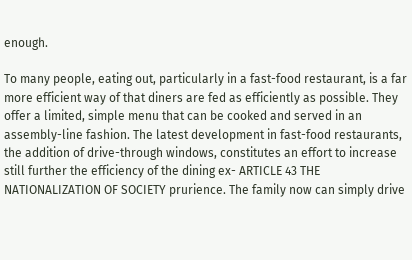enough.

To many people, eating out, particularly in a fast-food restaurant, is a far more efficient way of that diners are fed as efficiently as possible. They offer a limited, simple menu that can be cooked and served in an assembly-line fashion. The latest development in fast-food restaurants, the addition of drive-through windows, constitutes an effort to increase still further the efficiency of the dining ex- ARTICLE 43 THE NATIONALIZATION OF SOCIETY prurience. The family now can simply drive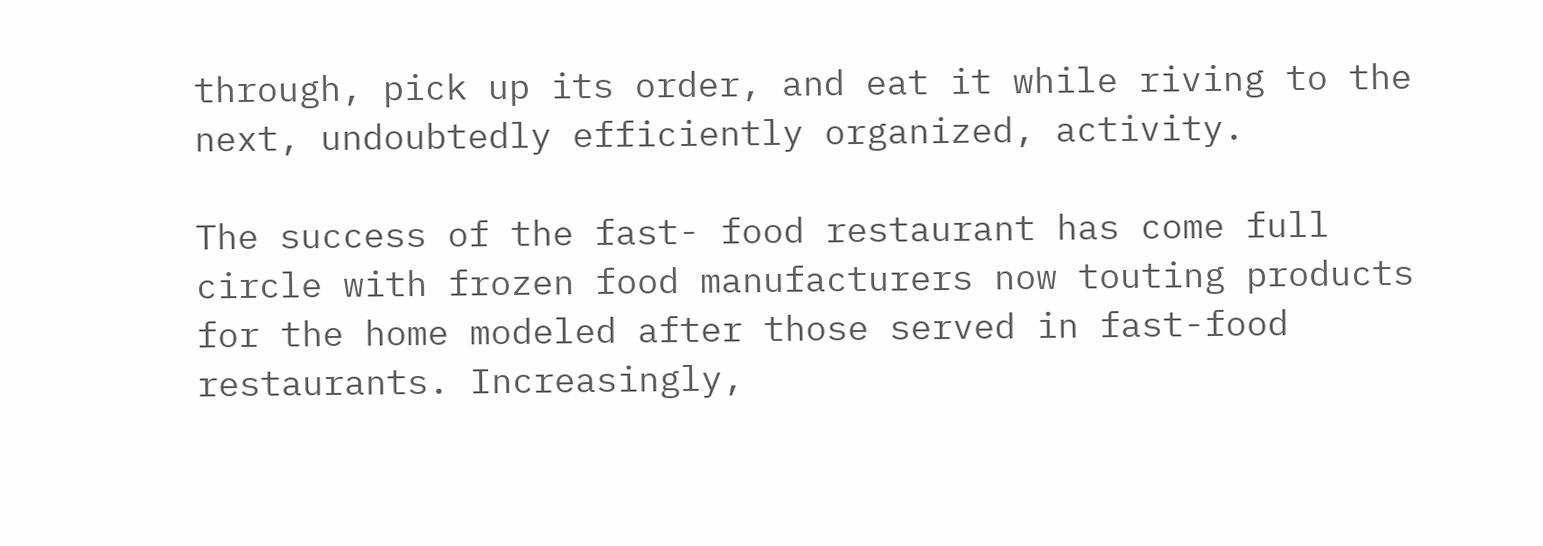through, pick up its order, and eat it while riving to the next, undoubtedly efficiently organized, activity.

The success of the fast- food restaurant has come full circle with frozen food manufacturers now touting products for the home modeled after those served in fast-food restaurants. Increasingly,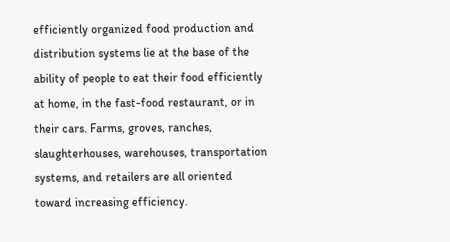efficiently organized food production and distribution systems lie at the base of the ability of people to eat their food efficiently at home, in the fast-food restaurant, or in their cars. Farms, groves, ranches, slaughterhouses, warehouses, transportation systems, and retailers are all oriented toward increasing efficiency.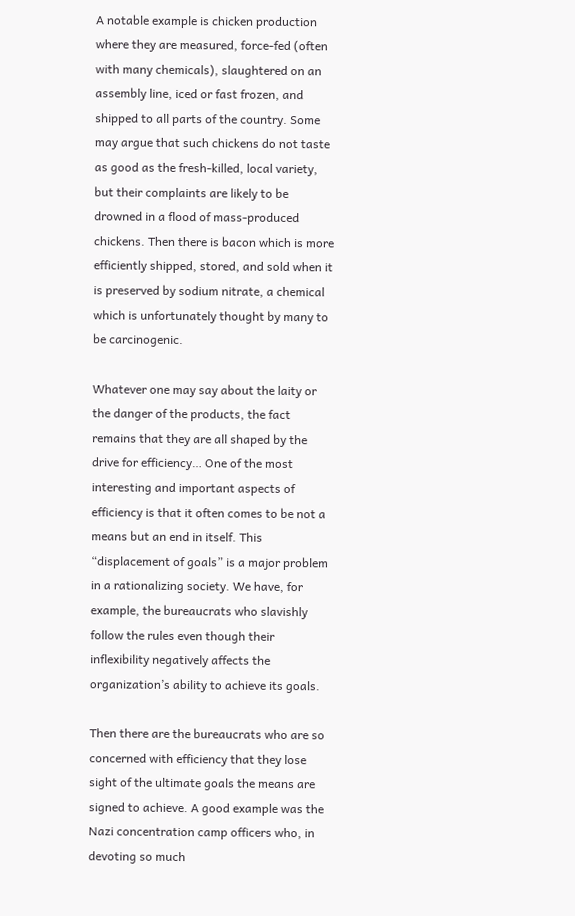A notable example is chicken production where they are measured, force-fed (often with many chemicals), slaughtered on an assembly line, iced or fast frozen, and shipped to all parts of the country. Some may argue that such chickens do not taste as good as the fresh-killed, local variety, but their complaints are likely to be drowned in a flood of mass-produced chickens. Then there is bacon which is more efficiently shipped, stored, and sold when it is preserved by sodium nitrate, a chemical which is unfortunately thought by many to be carcinogenic.

Whatever one may say about the laity or the danger of the products, the fact remains that they are all shaped by the drive for efficiency… One of the most interesting and important aspects of efficiency is that it often comes to be not a means but an end in itself. This “displacement of goals” is a major problem in a rationalizing society. We have, for example, the bureaucrats who slavishly follow the rules even though their inflexibility negatively affects the organization’s ability to achieve its goals.

Then there are the bureaucrats who are so concerned with efficiency that they lose sight of the ultimate goals the means are signed to achieve. A good example was the Nazi concentration camp officers who, in devoting so much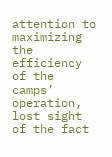attention to maximizing the efficiency of the camps’ operation, lost sight of the fact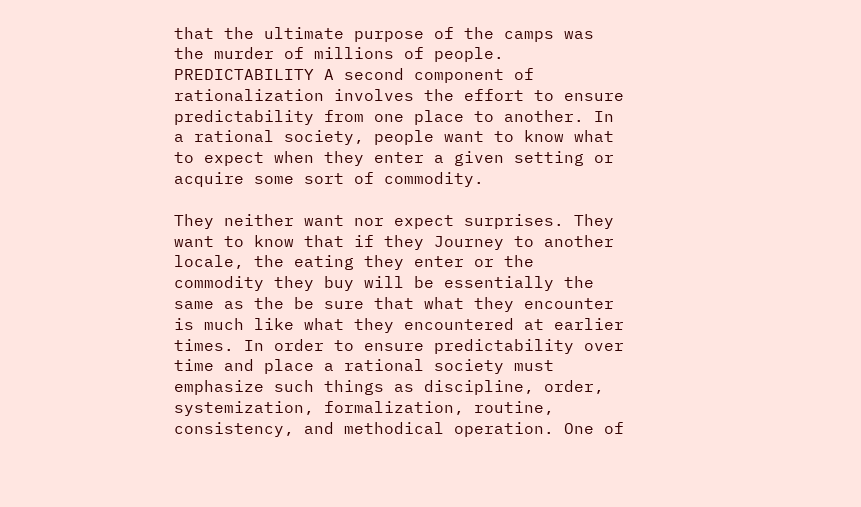that the ultimate purpose of the camps was the murder of millions of people. PREDICTABILITY A second component of rationalization involves the effort to ensure predictability from one place to another. In a rational society, people want to know what to expect when they enter a given setting or acquire some sort of commodity.

They neither want nor expect surprises. They want to know that if they Journey to another locale, the eating they enter or the commodity they buy will be essentially the same as the be sure that what they encounter is much like what they encountered at earlier times. In order to ensure predictability over time and place a rational society must emphasize such things as discipline, order, systemization, formalization, routine, consistency, and methodical operation. One of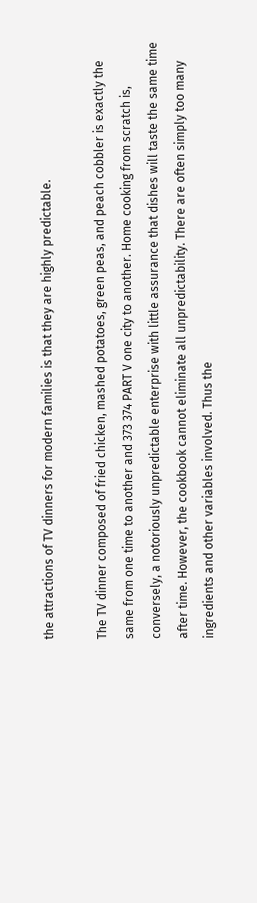the attractions of TV dinners for modern families is that they are highly predictable.

The TV dinner composed of fried chicken, mashed potatoes, green peas, and peach cobbler is exactly the same from one time to another and 373 374 PART V one city to another. Home cooking from scratch is, conversely, a notoriously unpredictable enterprise with little assurance that dishes will taste the same time after time. However, the cookbook cannot eliminate all unpredictability. There are often simply too many ingredients and other variables involved. Thus the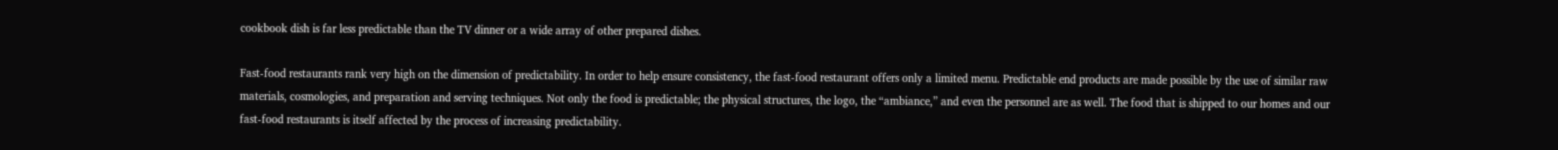cookbook dish is far less predictable than the TV dinner or a wide array of other prepared dishes.

Fast-food restaurants rank very high on the dimension of predictability. In order to help ensure consistency, the fast-food restaurant offers only a limited menu. Predictable end products are made possible by the use of similar raw materials, cosmologies, and preparation and serving techniques. Not only the food is predictable; the physical structures, the logo, the “ambiance,” and even the personnel are as well. The food that is shipped to our homes and our fast-food restaurants is itself affected by the process of increasing predictability.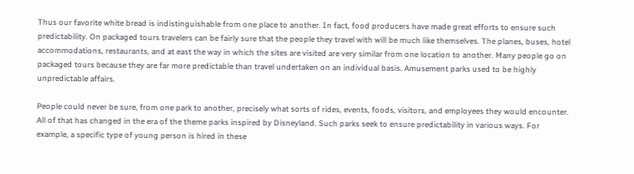Thus our favorite white bread is indistinguishable from one place to another. In fact, food producers have made great efforts to ensure such predictability. On packaged tours travelers can be fairly sure that the people they travel with will be much like themselves. The planes, buses, hotel accommodations, restaurants, and at east the way in which the sites are visited are very similar from one location to another. Many people go on packaged tours because they are far more predictable than travel undertaken on an individual basis. Amusement parks used to be highly unpredictable affairs.

People could never be sure, from one park to another, precisely what sorts of rides, events, foods, visitors, and employees they would encounter. All of that has changed in the era of the theme parks inspired by Disneyland. Such parks seek to ensure predictability in various ways. For example, a specific type of young person is hired in these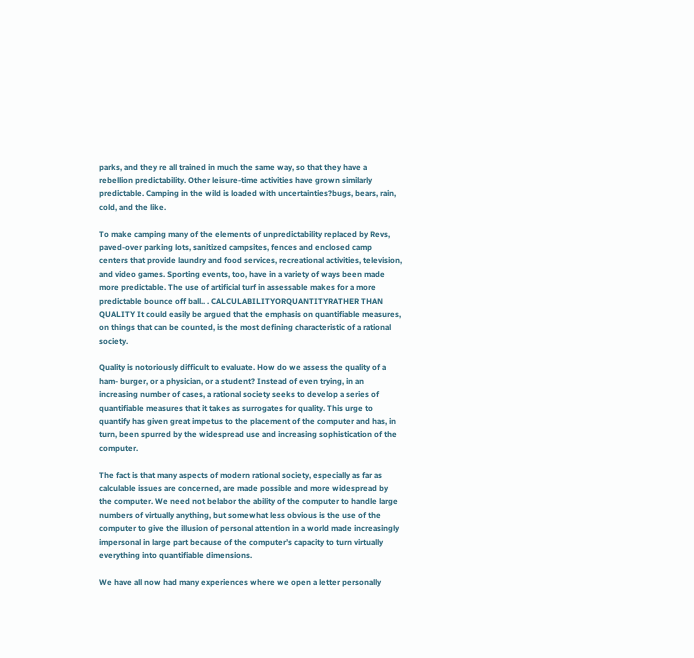parks, and they re all trained in much the same way, so that they have a rebellion predictability. Other leisure-time activities have grown similarly predictable. Camping in the wild is loaded with uncertainties?bugs, bears, rain, cold, and the like.

To make camping many of the elements of unpredictability replaced by Revs, paved-over parking lots, sanitized campsites, fences and enclosed camp centers that provide laundry and food services, recreational activities, television, and video games. Sporting events, too, have in a variety of ways been made more predictable. The use of artificial turf in assessable makes for a more predictable bounce off ball.. . CALCULABILITYORQUANTITYRATHER THAN QUALITY It could easily be argued that the emphasis on quantifiable measures, on things that can be counted, is the most defining characteristic of a rational society.

Quality is notoriously difficult to evaluate. How do we assess the quality of a ham- burger, or a physician, or a student? Instead of even trying, in an increasing number of cases, a rational society seeks to develop a series of quantifiable measures that it takes as surrogates for quality. This urge to quantify has given great impetus to the placement of the computer and has, in turn, been spurred by the widespread use and increasing sophistication of the computer.

The fact is that many aspects of modern rational society, especially as far as calculable issues are concerned, are made possible and more widespread by the computer. We need not belabor the ability of the computer to handle large numbers of virtually anything, but somewhat less obvious is the use of the computer to give the illusion of personal attention in a world made increasingly impersonal in large part because of the computer’s capacity to turn virtually everything into quantifiable dimensions.

We have all now had many experiences where we open a letter personally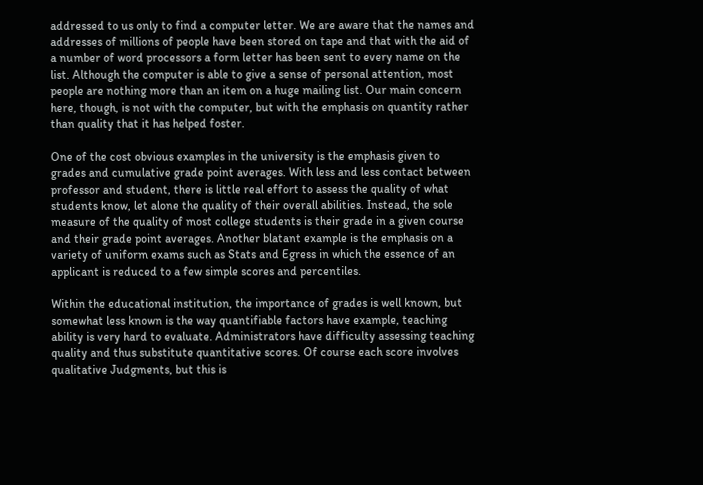addressed to us only to find a computer letter. We are aware that the names and addresses of millions of people have been stored on tape and that with the aid of a number of word processors a form letter has been sent to every name on the list. Although the computer is able to give a sense of personal attention, most people are nothing more than an item on a huge mailing list. Our main concern here, though, is not with the computer, but with the emphasis on quantity rather than quality that it has helped foster.

One of the cost obvious examples in the university is the emphasis given to grades and cumulative grade point averages. With less and less contact between professor and student, there is little real effort to assess the quality of what students know, let alone the quality of their overall abilities. Instead, the sole measure of the quality of most college students is their grade in a given course and their grade point averages. Another blatant example is the emphasis on a variety of uniform exams such as Stats and Egress in which the essence of an applicant is reduced to a few simple scores and percentiles.

Within the educational institution, the importance of grades is well known, but somewhat less known is the way quantifiable factors have example, teaching ability is very hard to evaluate. Administrators have difficulty assessing teaching quality and thus substitute quantitative scores. Of course each score involves qualitative Judgments, but this is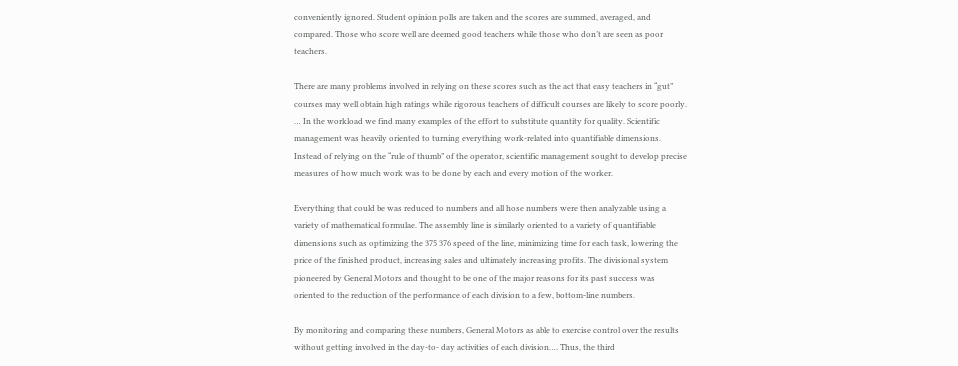conveniently ignored. Student opinion polls are taken and the scores are summed, averaged, and compared. Those who score well are deemed good teachers while those who don’t are seen as poor teachers.

There are many problems involved in relying on these scores such as the act that easy teachers in “gut” courses may well obtain high ratings while rigorous teachers of difficult courses are likely to score poorly. … In the workload we find many examples of the effort to substitute quantity for quality. Scientific management was heavily oriented to turning everything work-related into quantifiable dimensions. Instead of relying on the “rule of thumb” of the operator, scientific management sought to develop precise measures of how much work was to be done by each and every motion of the worker.

Everything that could be was reduced to numbers and all hose numbers were then analyzable using a variety of mathematical formulae. The assembly line is similarly oriented to a variety of quantifiable dimensions such as optimizing the 375 376 speed of the line, minimizing time for each task, lowering the price of the finished product, increasing sales and ultimately increasing profits. The divisional system pioneered by General Motors and thought to be one of the major reasons for its past success was oriented to the reduction of the performance of each division to a few, bottom-line numbers.

By monitoring and comparing these numbers, General Motors as able to exercise control over the results without getting involved in the day-to- day activities of each division…. Thus, the third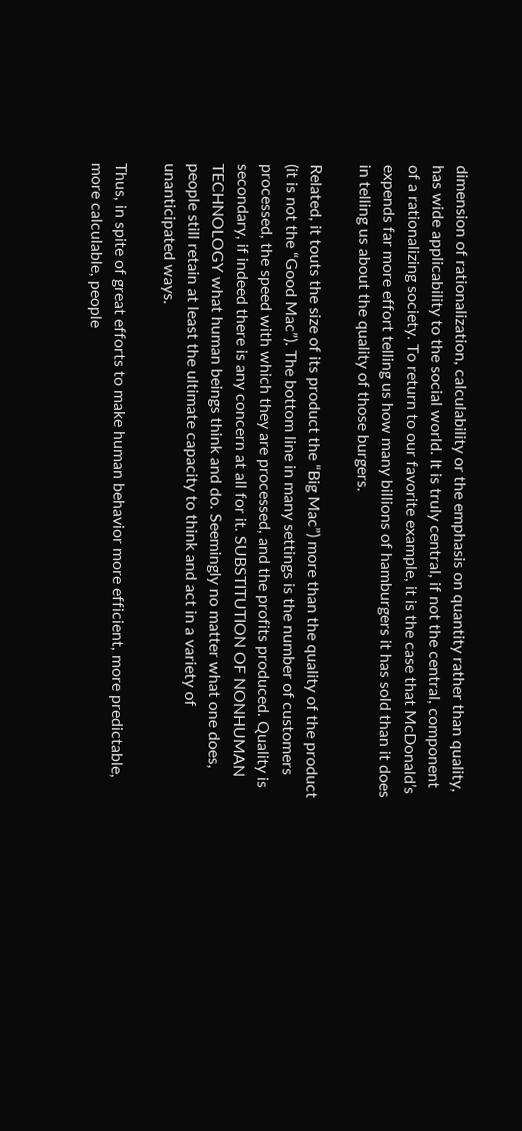dimension of rationalization, calculability or the emphasis on quantity rather than quality, has wide applicability to the social world. It is truly central, if not the central, component of a rationalizing society. To return to our favorite example, it is the case that McDonald’s expends far more effort telling us how many billions of hamburgers it has sold than it does in telling us about the quality of those burgers.

Related, it touts the size of its product the “Big Mac”) more than the quality of the product (it is not the “Good Mac”). The bottom line in many settings is the number of customers processed, the speed with which they are processed, and the profits produced. Quality is secondary, if indeed there is any concern at all for it. SUBSTITUTION OF NONHUMAN TECHNOLOGY what human beings think and do. Seemingly no matter what one does, people still retain at least the ultimate capacity to think and act in a variety of unanticipated ways.

Thus, in spite of great efforts to make human behavior more efficient, more predictable, more calculable, people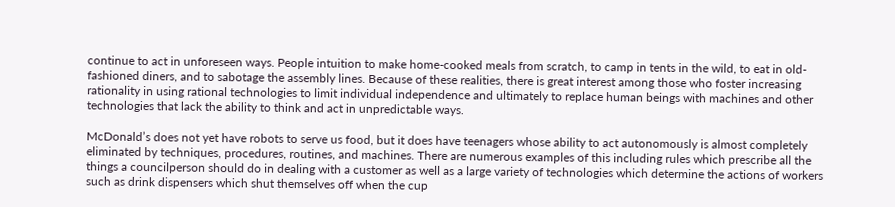continue to act in unforeseen ways. People intuition to make home-cooked meals from scratch, to camp in tents in the wild, to eat in old-fashioned diners, and to sabotage the assembly lines. Because of these realities, there is great interest among those who foster increasing rationality in using rational technologies to limit individual independence and ultimately to replace human beings with machines and other technologies that lack the ability to think and act in unpredictable ways.

McDonald’s does not yet have robots to serve us food, but it does have teenagers whose ability to act autonomously is almost completely eliminated by techniques, procedures, routines, and machines. There are numerous examples of this including rules which prescribe all the things a councilperson should do in dealing with a customer as well as a large variety of technologies which determine the actions of workers such as drink dispensers which shut themselves off when the cup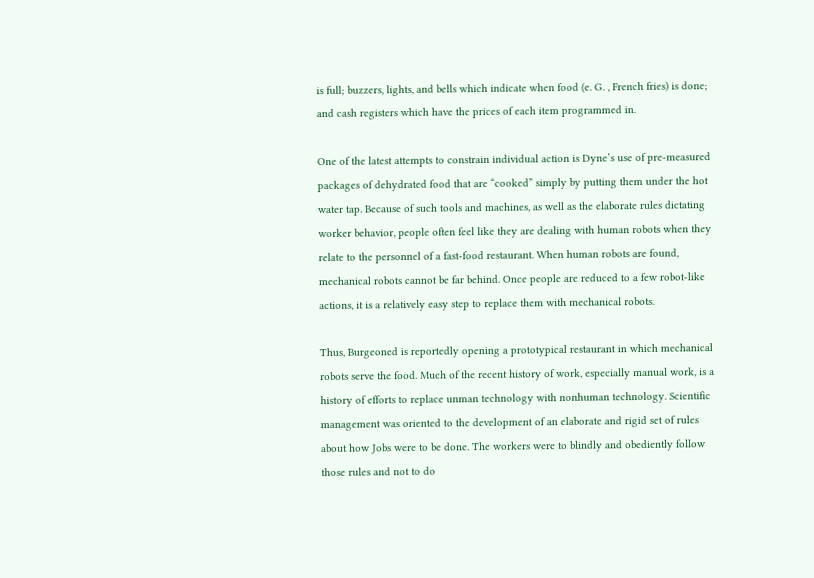is full; buzzers, lights, and bells which indicate when food (e. G. , French fries) is done; and cash registers which have the prices of each item programmed in.

One of the latest attempts to constrain individual action is Dyne’s use of pre-measured packages of dehydrated food that are “cooked” simply by putting them under the hot water tap. Because of such tools and machines, as well as the elaborate rules dictating worker behavior, people often feel like they are dealing with human robots when they relate to the personnel of a fast-food restaurant. When human robots are found, mechanical robots cannot be far behind. Once people are reduced to a few robot-like actions, it is a relatively easy step to replace them with mechanical robots.

Thus, Burgeoned is reportedly opening a prototypical restaurant in which mechanical robots serve the food. Much of the recent history of work, especially manual work, is a history of efforts to replace unman technology with nonhuman technology. Scientific management was oriented to the development of an elaborate and rigid set of rules about how Jobs were to be done. The workers were to blindly and obediently follow those rules and not to do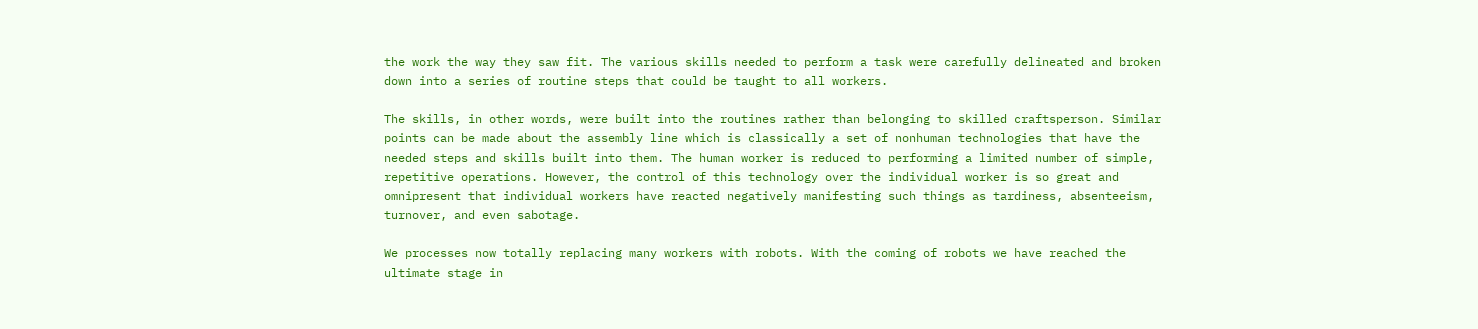the work the way they saw fit. The various skills needed to perform a task were carefully delineated and broken down into a series of routine steps that could be taught to all workers.

The skills, in other words, were built into the routines rather than belonging to skilled craftsperson. Similar points can be made about the assembly line which is classically a set of nonhuman technologies that have the needed steps and skills built into them. The human worker is reduced to performing a limited number of simple, repetitive operations. However, the control of this technology over the individual worker is so great and omnipresent that individual workers have reacted negatively manifesting such things as tardiness, absenteeism, turnover, and even sabotage.

We processes now totally replacing many workers with robots. With the coming of robots we have reached the ultimate stage in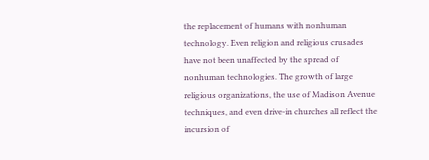the replacement of humans with nonhuman technology. Even religion and religious crusades have not been unaffected by the spread of nonhuman technologies. The growth of large religious organizations, the use of Madison Avenue techniques, and even drive-in churches all reflect the incursion of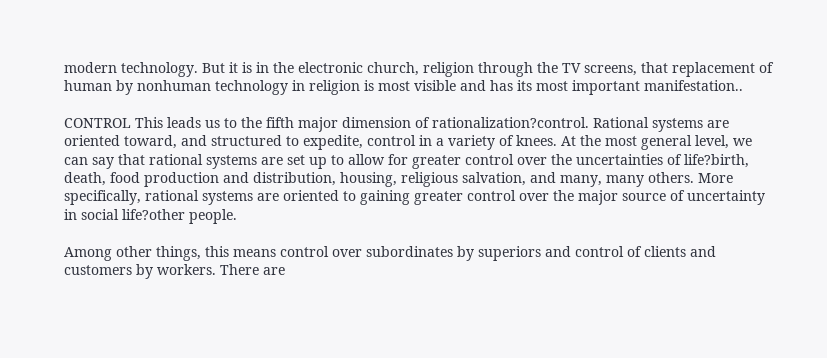modern technology. But it is in the electronic church, religion through the TV screens, that replacement of human by nonhuman technology in religion is most visible and has its most important manifestation..

CONTROL This leads us to the fifth major dimension of rationalization?control. Rational systems are oriented toward, and structured to expedite, control in a variety of knees. At the most general level, we can say that rational systems are set up to allow for greater control over the uncertainties of life?birth, death, food production and distribution, housing, religious salvation, and many, many others. More specifically, rational systems are oriented to gaining greater control over the major source of uncertainty in social life?other people.

Among other things, this means control over subordinates by superiors and control of clients and customers by workers. There are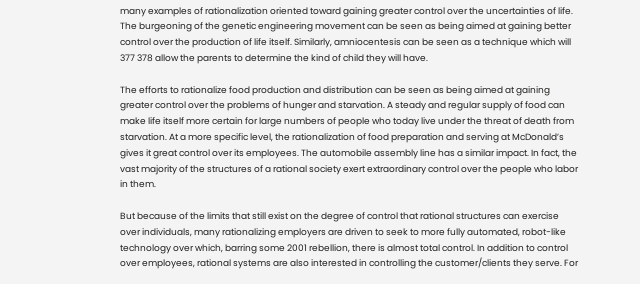many examples of rationalization oriented toward gaining greater control over the uncertainties of life. The burgeoning of the genetic engineering movement can be seen as being aimed at gaining better control over the production of life itself. Similarly, amniocentesis can be seen as a technique which will 377 378 allow the parents to determine the kind of child they will have.

The efforts to rationalize food production and distribution can be seen as being aimed at gaining greater control over the problems of hunger and starvation. A steady and regular supply of food can make life itself more certain for large numbers of people who today live under the threat of death from starvation. At a more specific level, the rationalization of food preparation and serving at McDonald’s gives it great control over its employees. The automobile assembly line has a similar impact. In fact, the vast majority of the structures of a rational society exert extraordinary control over the people who labor in them.

But because of the limits that still exist on the degree of control that rational structures can exercise over individuals, many rationalizing employers are driven to seek to more fully automated, robot-like technology over which, barring some 2001 rebellion, there is almost total control. In addition to control over employees, rational systems are also interested in controlling the customer/clients they serve. For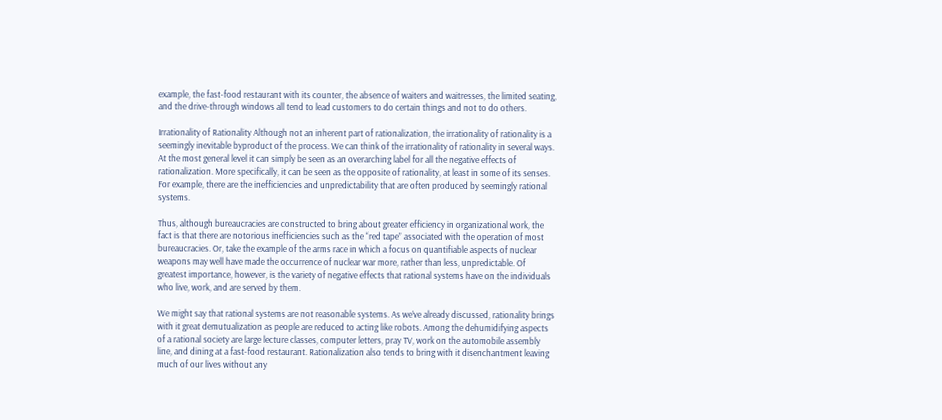example, the fast-food restaurant with its counter, the absence of waiters and waitresses, the limited seating, and the drive-through windows all tend to lead customers to do certain things and not to do others.

Irrationality of Rationality Although not an inherent part of rationalization, the irrationality of rationality is a seemingly inevitable byproduct of the process. We can think of the irrationality of rationality in several ways. At the most general level it can simply be seen as an overarching label for all the negative effects of rationalization. More specifically, it can be seen as the opposite of rationality, at least in some of its senses. For example, there are the inefficiencies and unpredictability that are often produced by seemingly rational systems.

Thus, although bureaucracies are constructed to bring about greater efficiency in organizational work, the fact is that there are notorious inefficiencies such as the “red tape” associated with the operation of most bureaucracies. Or, take the example of the arms race in which a focus on quantifiable aspects of nuclear weapons may well have made the occurrence of nuclear war more, rather than less, unpredictable. Of greatest importance, however, is the variety of negative effects that rational systems have on the individuals who live, work, and are served by them.

We might say that rational systems are not reasonable systems. As we’ve already discussed, rationality brings with it great demutualization as people are reduced to acting like robots. Among the dehumidifying aspects of a rational society are large lecture classes, computer letters, pray TV, work on the automobile assembly line, and dining at a fast-food restaurant. Rationalization also tends to bring with it disenchantment leaving much of our lives without any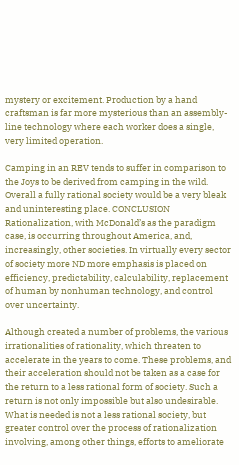mystery or excitement. Production by a hand craftsman is far more mysterious than an assembly-line technology where each worker does a single, very limited operation.

Camping in an REV tends to suffer in comparison to the Joys to be derived from camping in the wild. Overall a fully rational society would be a very bleak and uninteresting place. CONCLUSION Rationalization, with McDonald’s as the paradigm case, is occurring throughout America, and, increasingly, other societies. In virtually every sector of society more ND more emphasis is placed on efficiency, predictability, calculability, replacement of human by nonhuman technology, and control over uncertainty.

Although created a number of problems, the various irrationalities of rationality, which threaten to accelerate in the years to come. These problems, and their acceleration should not be taken as a case for the return to a less rational form of society. Such a return is not only impossible but also undesirable. What is needed is not a less rational society, but greater control over the process of rationalization involving, among other things, efforts to ameliorate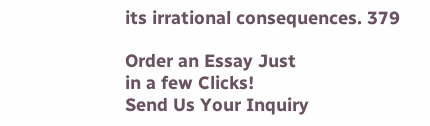its irrational consequences. 379

Order an Essay Just
in a few Clicks!
Send Us Your Inquiry